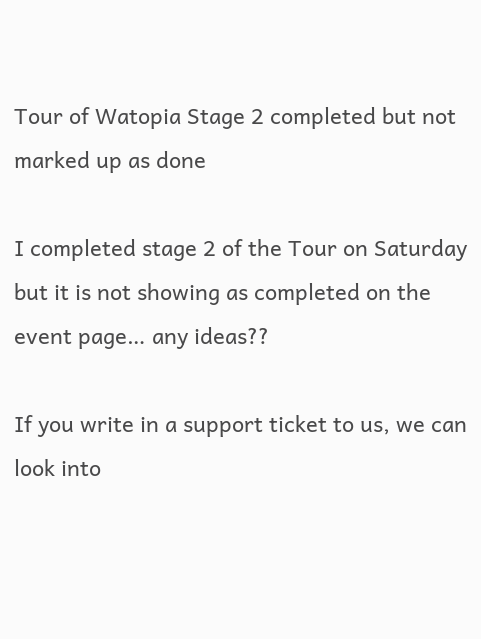Tour of Watopia Stage 2 completed but not marked up as done

I completed stage 2 of the Tour on Saturday but it is not showing as completed on the event page… any ideas??

If you write in a support ticket to us, we can look into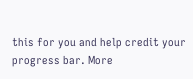this for you and help credit your progress bar. More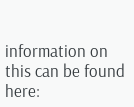information on this can be found here: